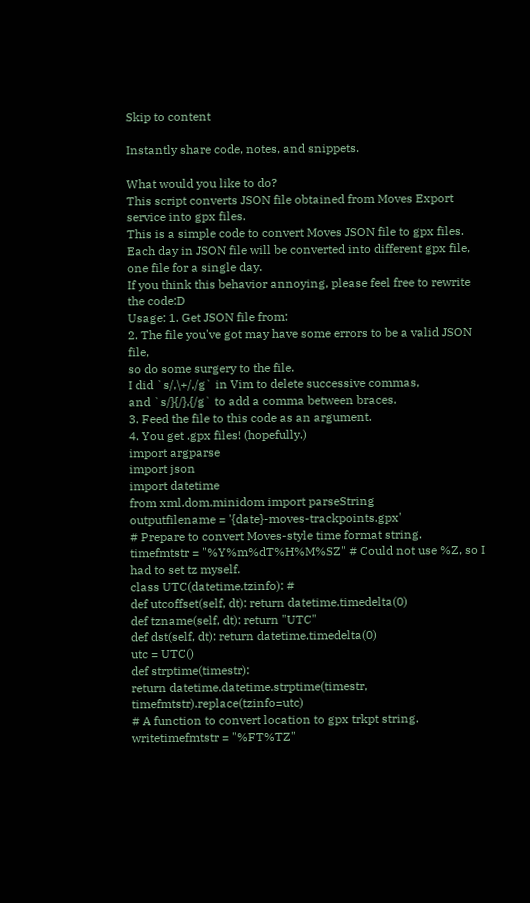Skip to content

Instantly share code, notes, and snippets.

What would you like to do?
This script converts JSON file obtained from Moves Export service into gpx files.
This is a simple code to convert Moves JSON file to gpx files.
Each day in JSON file will be converted into different gpx file,
one file for a single day.
If you think this behavior annoying, please feel free to rewrite the code:D
Usage: 1. Get JSON file from:
2. The file you've got may have some errors to be a valid JSON file,
so do some surgery to the file.
I did `s/,\+/,/g` in Vim to delete successive commas,
and `s/}{/},{/g` to add a comma between braces.
3. Feed the file to this code as an argument.
4. You get .gpx files! (hopefully.)
import argparse
import json
import datetime
from xml.dom.minidom import parseString
outputfilename = '{date}-moves-trackpoints.gpx'
# Prepare to convert Moves-style time format string.
timefmtstr = "%Y%m%dT%H%M%SZ" # Could not use %Z, so I had to set tz myself.
class UTC(datetime.tzinfo): #
def utcoffset(self, dt): return datetime.timedelta(0)
def tzname(self, dt): return "UTC"
def dst(self, dt): return datetime.timedelta(0)
utc = UTC()
def strptime(timestr):
return datetime.datetime.strptime(timestr, timefmtstr).replace(tzinfo=utc)
# A function to convert location to gpx trkpt string.
writetimefmtstr = "%FT%TZ"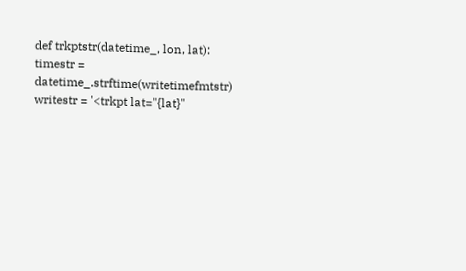def trkptstr(datetime_, lon, lat):
timestr = datetime_.strftime(writetimefmtstr)
writestr = '<trkpt lat="{lat}"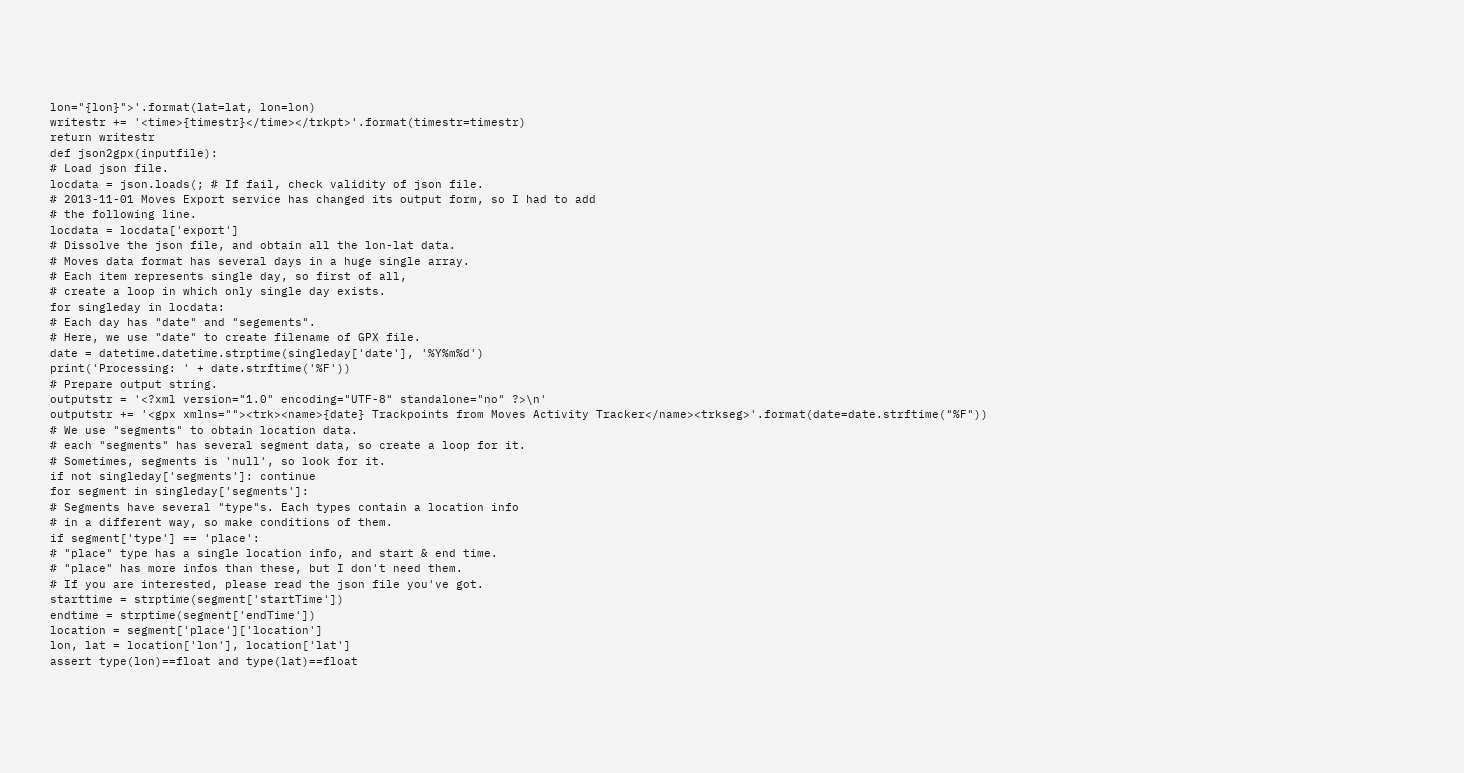lon="{lon}">'.format(lat=lat, lon=lon)
writestr += '<time>{timestr}</time></trkpt>'.format(timestr=timestr)
return writestr
def json2gpx(inputfile):
# Load json file.
locdata = json.loads(; # If fail, check validity of json file.
# 2013-11-01 Moves Export service has changed its output form, so I had to add
# the following line.
locdata = locdata['export']
# Dissolve the json file, and obtain all the lon-lat data.
# Moves data format has several days in a huge single array.
# Each item represents single day, so first of all,
# create a loop in which only single day exists.
for singleday in locdata:
# Each day has "date" and "segements".
# Here, we use "date" to create filename of GPX file.
date = datetime.datetime.strptime(singleday['date'], '%Y%m%d')
print('Processing: ' + date.strftime('%F'))
# Prepare output string.
outputstr = '<?xml version="1.0" encoding="UTF-8" standalone="no" ?>\n'
outputstr += '<gpx xmlns=""><trk><name>{date} Trackpoints from Moves Activity Tracker</name><trkseg>'.format(date=date.strftime("%F"))
# We use "segments" to obtain location data.
# each "segments" has several segment data, so create a loop for it.
# Sometimes, segments is 'null', so look for it.
if not singleday['segments']: continue
for segment in singleday['segments']:
# Segments have several "type"s. Each types contain a location info
# in a different way, so make conditions of them.
if segment['type'] == 'place':
# "place" type has a single location info, and start & end time.
# "place" has more infos than these, but I don't need them.
# If you are interested, please read the json file you've got.
starttime = strptime(segment['startTime'])
endtime = strptime(segment['endTime'])
location = segment['place']['location']
lon, lat = location['lon'], location['lat']
assert type(lon)==float and type(lat)==float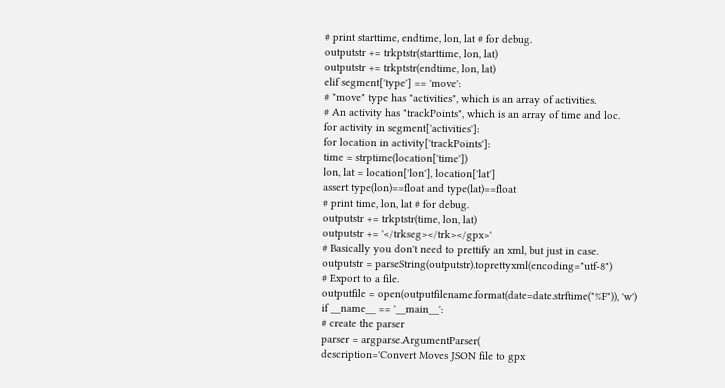# print starttime, endtime, lon, lat # for debug.
outputstr += trkptstr(starttime, lon, lat)
outputstr += trkptstr(endtime, lon, lat)
elif segment['type'] == 'move':
# "move" type has "activities", which is an array of activities.
# An activity has "trackPoints", which is an array of time and loc.
for activity in segment['activities']:
for location in activity['trackPoints']:
time = strptime(location['time'])
lon, lat = location['lon'], location['lat']
assert type(lon)==float and type(lat)==float
# print time, lon, lat # for debug.
outputstr += trkptstr(time, lon, lat)
outputstr += '</trkseg></trk></gpx>'
# Basically you don't need to prettify an xml, but just in case.
outputstr = parseString(outputstr).toprettyxml(encoding="utf-8")
# Export to a file.
outputfile = open(outputfilename.format(date=date.strftime("%F")), 'w')
if __name__ == '__main__':
# create the parser
parser = argparse.ArgumentParser(
description='Convert Moves JSON file to gpx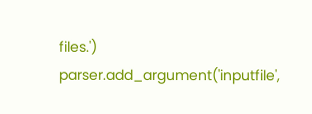files.')
parser.add_argument('inputfile',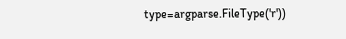type=argparse.FileType('r'))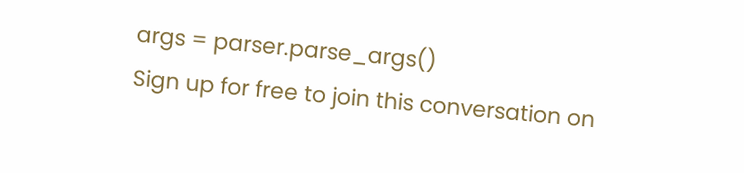args = parser.parse_args()
Sign up for free to join this conversation on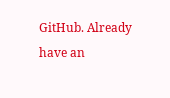GitHub. Already have an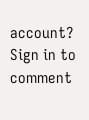account? Sign in to comment